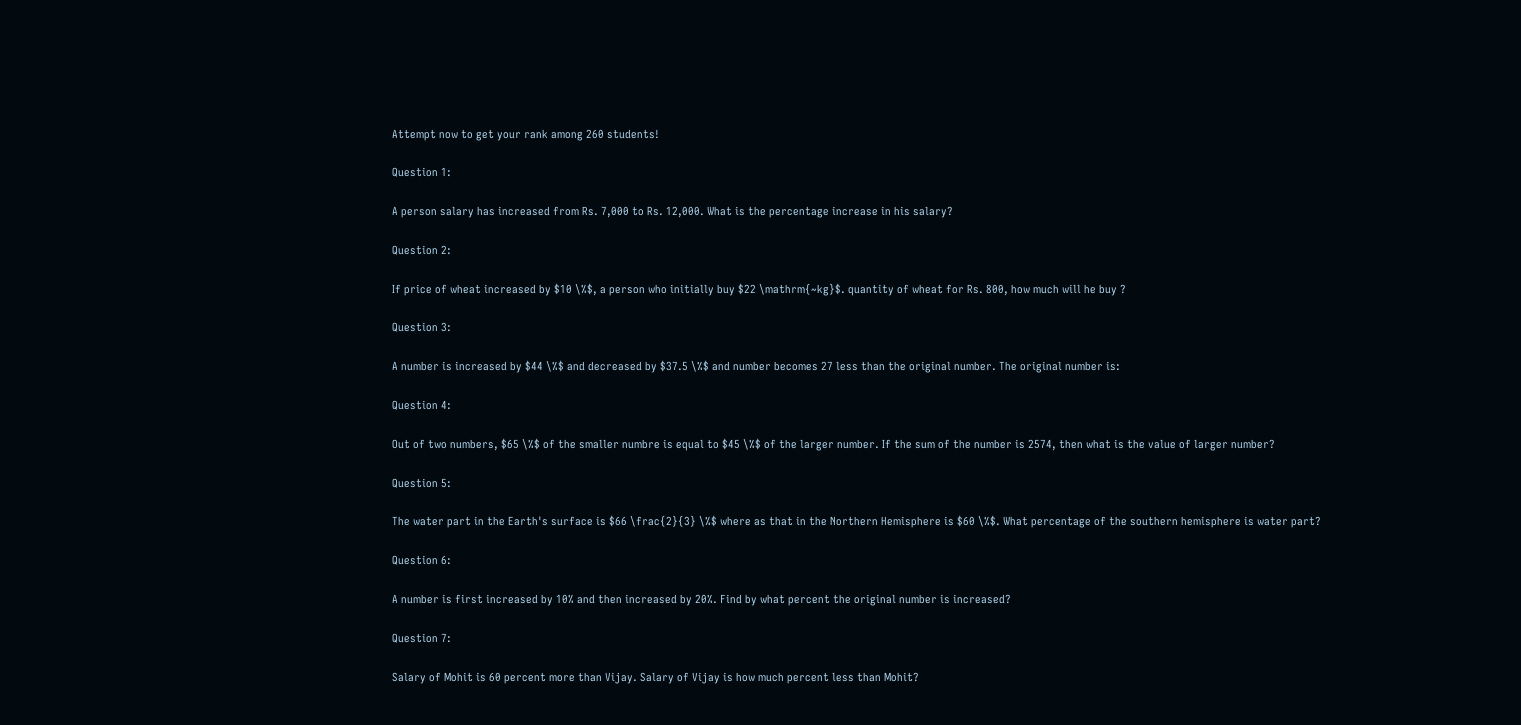Attempt now to get your rank among 260 students!

Question 1:

A person salary has increased from Rs. 7,000 to Rs. 12,000. What is the percentage increase in his salary?

Question 2:

If price of wheat increased by $10 \%$, a person who initially buy $22 \mathrm{~kg}$. quantity of wheat for Rs. 800, how much will he buy ?

Question 3:

A number is increased by $44 \%$ and decreased by $37.5 \%$ and number becomes 27 less than the original number. The original number is:

Question 4:

Out of two numbers, $65 \%$ of the smaller numbre is equal to $45 \%$ of the larger number. If the sum of the number is 2574, then what is the value of larger number?

Question 5:

The water part in the Earth's surface is $66 \frac{2}{3} \%$ where as that in the Northern Hemisphere is $60 \%$. What percentage of the southern hemisphere is water part?

Question 6:

A number is first increased by 10% and then increased by 20%. Find by what percent the original number is increased?

Question 7:

Salary of Mohit is 60 percent more than Vijay. Salary of Vijay is how much percent less than Mohit?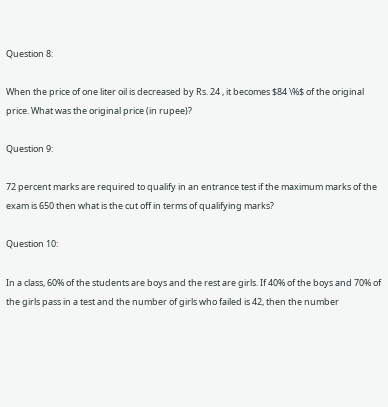Question 8:

When the price of one liter oil is decreased by Rs. 24 , it becomes $84 \%$ of the original price. What was the original price (in rupee)?

Question 9:

72 percent marks are required to qualify in an entrance test if the maximum marks of the exam is 650 then what is the cut off in terms of qualifying marks?

Question 10:

In a class, 60% of the students are boys and the rest are girls. If 40% of the boys and 70% of the girls pass in a test and the number of girls who failed is 42, then the number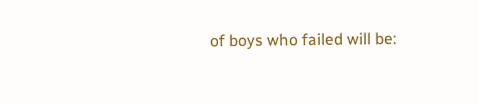of boys who failed will be: